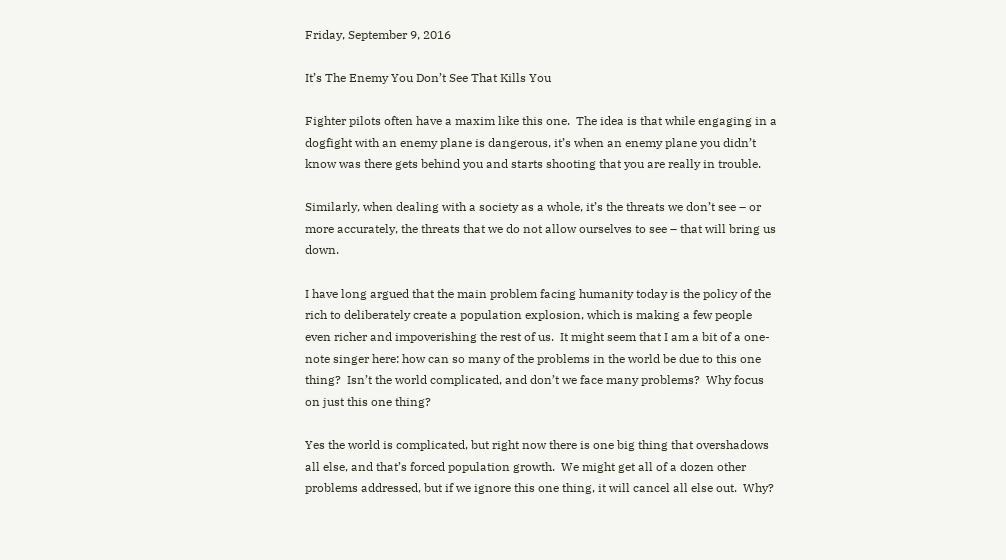Friday, September 9, 2016

It’s The Enemy You Don’t See That Kills You

Fighter pilots often have a maxim like this one.  The idea is that while engaging in a  dogfight with an enemy plane is dangerous, it’s when an enemy plane you didn’t know was there gets behind you and starts shooting that you are really in trouble.

Similarly, when dealing with a society as a whole, it’s the threats we don’t see – or more accurately, the threats that we do not allow ourselves to see – that will bring us down.

I have long argued that the main problem facing humanity today is the policy of the rich to deliberately create a population explosion, which is making a few people even richer and impoverishing the rest of us.  It might seem that I am a bit of a one-note singer here: how can so many of the problems in the world be due to this one thing?  Isn’t the world complicated, and don’t we face many problems?  Why focus on just this one thing?

Yes the world is complicated, but right now there is one big thing that overshadows all else, and that’s forced population growth.  We might get all of a dozen other problems addressed, but if we ignore this one thing, it will cancel all else out.  Why?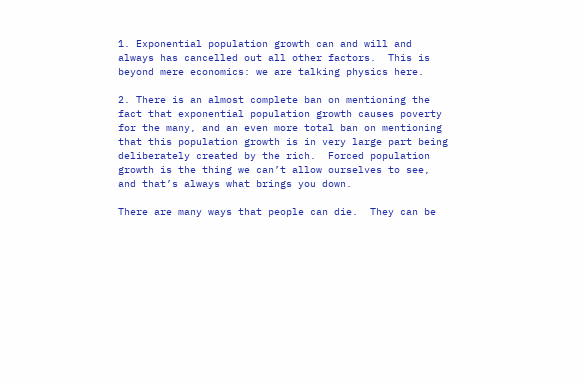1. Exponential population growth can and will and always has cancelled out all other factors.  This is beyond mere economics: we are talking physics here.

2. There is an almost complete ban on mentioning the fact that exponential population growth causes poverty for the many, and an even more total ban on mentioning that this population growth is in very large part being deliberately created by the rich.  Forced population growth is the thing we can’t allow ourselves to see, and that’s always what brings you down.

There are many ways that people can die.  They can be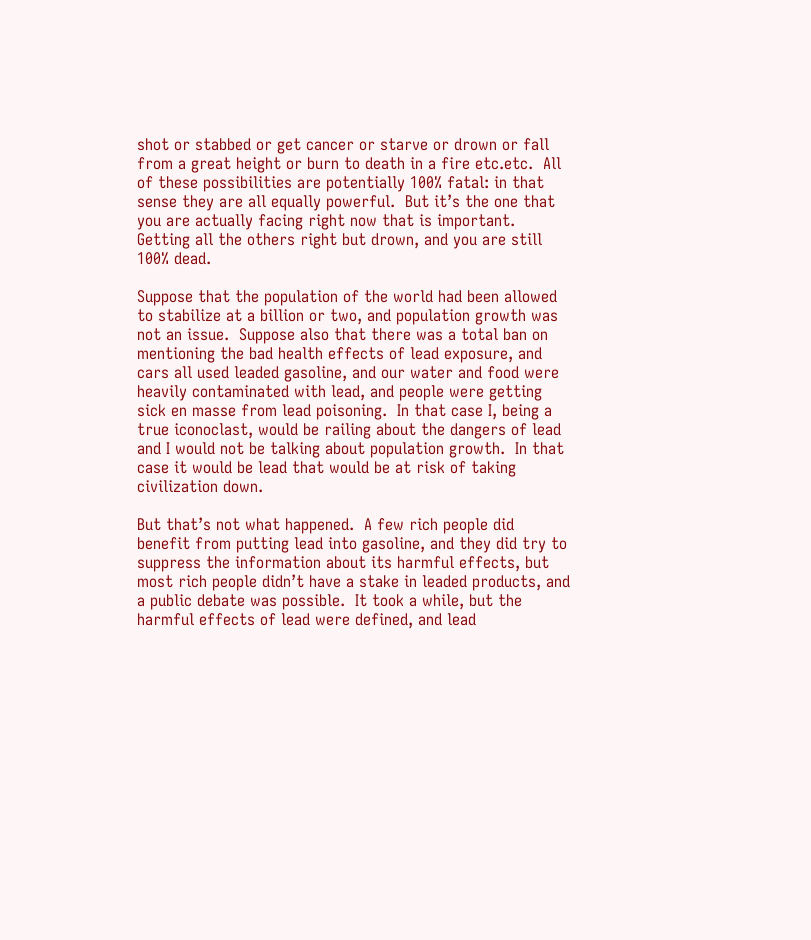shot or stabbed or get cancer or starve or drown or fall from a great height or burn to death in a fire etc.etc.  All of these possibilities are potentially 100% fatal: in that sense they are all equally powerful.  But it’s the one that you are actually facing right now that is important.  Getting all the others right but drown, and you are still 100% dead.

Suppose that the population of the world had been allowed to stabilize at a billion or two, and population growth was not an issue.  Suppose also that there was a total ban on mentioning the bad health effects of lead exposure, and cars all used leaded gasoline, and our water and food were heavily contaminated with lead, and people were getting sick en masse from lead poisoning.  In that case I, being a true iconoclast, would be railing about the dangers of lead and I would not be talking about population growth.  In that case it would be lead that would be at risk of taking civilization down.

But that’s not what happened.  A few rich people did benefit from putting lead into gasoline, and they did try to suppress the information about its harmful effects, but most rich people didn’t have a stake in leaded products, and a public debate was possible.  It took a while, but the harmful effects of lead were defined, and lead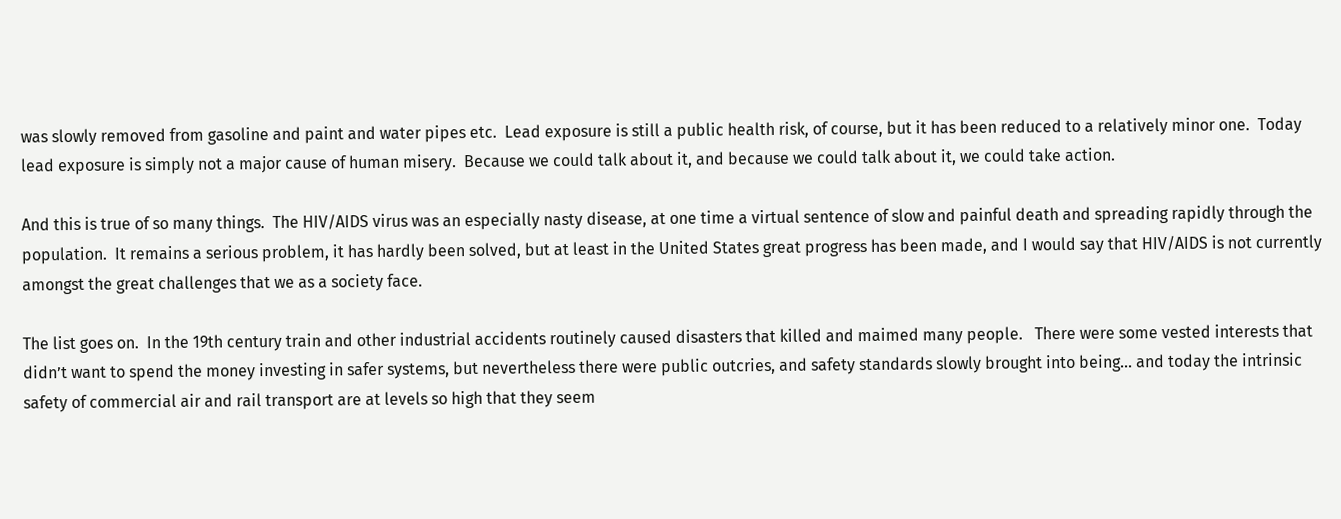was slowly removed from gasoline and paint and water pipes etc.  Lead exposure is still a public health risk, of course, but it has been reduced to a relatively minor one.  Today lead exposure is simply not a major cause of human misery.  Because we could talk about it, and because we could talk about it, we could take action.

And this is true of so many things.  The HIV/AIDS virus was an especially nasty disease, at one time a virtual sentence of slow and painful death and spreading rapidly through the population.  It remains a serious problem, it has hardly been solved, but at least in the United States great progress has been made, and I would say that HIV/AIDS is not currently amongst the great challenges that we as a society face.

The list goes on.  In the 19th century train and other industrial accidents routinely caused disasters that killed and maimed many people.   There were some vested interests that didn’t want to spend the money investing in safer systems, but nevertheless there were public outcries, and safety standards slowly brought into being… and today the intrinsic safety of commercial air and rail transport are at levels so high that they seem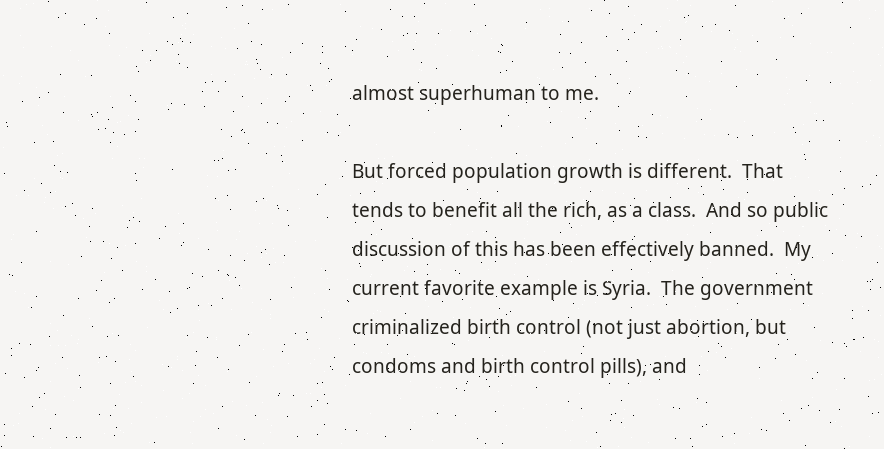almost superhuman to me.

But forced population growth is different.  That tends to benefit all the rich, as a class.  And so public discussion of this has been effectively banned.  My current favorite example is Syria.  The government criminalized birth control (not just abortion, but condoms and birth control pills), and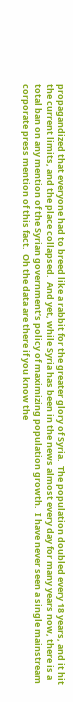propagandized that everyone had to breed like a rabbit for the greater glory of Syria.  The population doubled every 18 years, and it hit the current limits, and the place collapsed.  And yet, while Syria has been in the news almost every day for many years now, there is a total ban on any mention of the Syrian government’s policy of maximizing population growth.  I have never seen a single mainstream corporate press mention of this fact.  Oh the data are there if you know the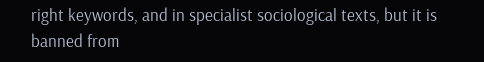right keywords, and in specialist sociological texts, but it is banned from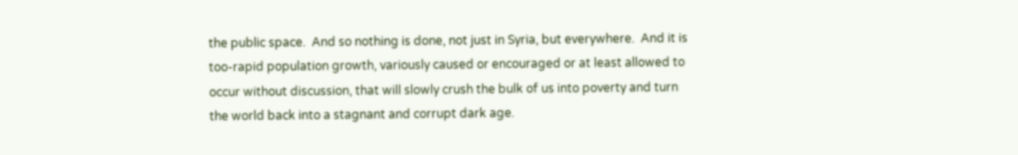the public space.  And so nothing is done, not just in Syria, but everywhere.  And it is too-rapid population growth, variously caused or encouraged or at least allowed to occur without discussion, that will slowly crush the bulk of us into poverty and turn the world back into a stagnant and corrupt dark age.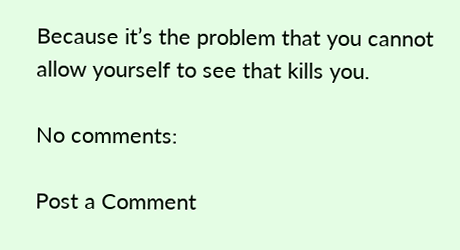Because it’s the problem that you cannot allow yourself to see that kills you.

No comments:

Post a Comment